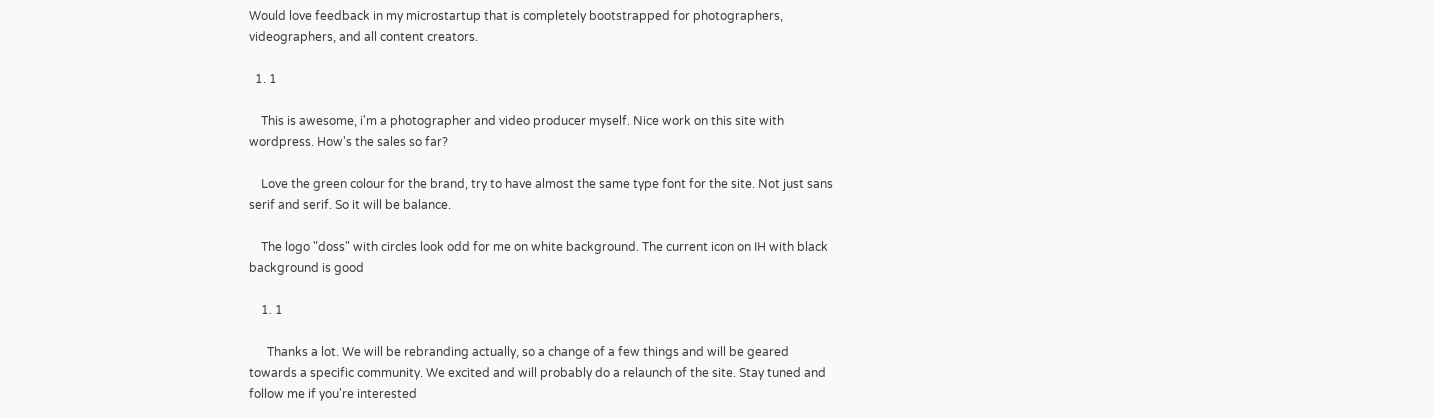Would love feedback in my microstartup that is completely bootstrapped for photographers, videographers, and all content creators.

  1. 1

    This is awesome, i'm a photographer and video producer myself. Nice work on this site with wordpress. How's the sales so far?

    Love the green colour for the brand, try to have almost the same type font for the site. Not just sans serif and serif. So it will be balance.

    The logo "doss" with circles look odd for me on white background. The current icon on IH with black background is good

    1. 1

      Thanks a lot. We will be rebranding actually, so a change of a few things and will be geared towards a specific community. We excited and will probably do a relaunch of the site. Stay tuned and follow me if you're interested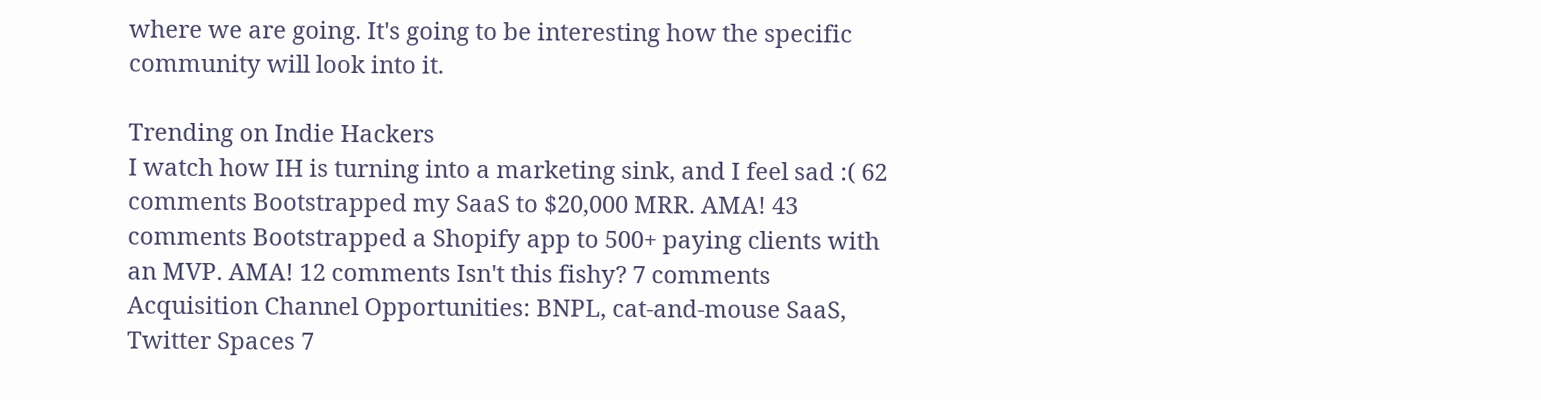where we are going. It's going to be interesting how the specific community will look into it.

Trending on Indie Hackers
I watch how IH is turning into a marketing sink, and I feel sad :( 62 comments Bootstrapped my SaaS to $20,000 MRR. AMA! 43 comments Bootstrapped a Shopify app to 500+ paying clients with an MVP. AMA! 12 comments Isn't this fishy? 7 comments Acquisition Channel Opportunities: BNPL, cat-and-mouse SaaS, Twitter Spaces 7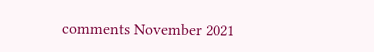comments November 2021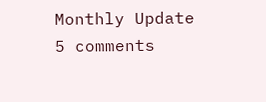Monthly Update 5 comments